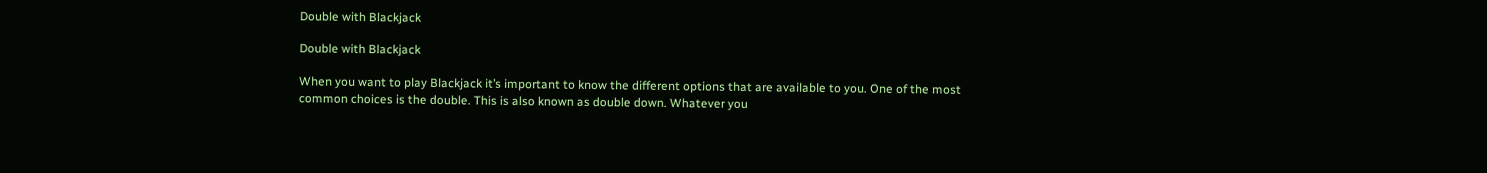Double with Blackjack

Double with Blackjack

When you want to play Blackjack it’s important to know the different options that are available to you. One of the most common choices is the double. This is also known as double down. Whatever you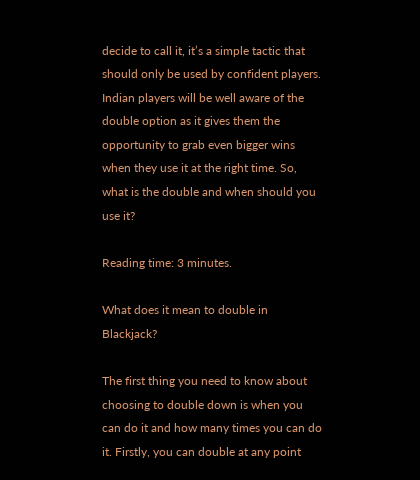decide to call it, it’s a simple tactic that should only be used by confident players. Indian players will be well aware of the double option as it gives them the opportunity to grab even bigger wins when they use it at the right time. So, what is the double and when should you use it?

Reading time: 3 minutes.

What does it mean to double in Blackjack?

The first thing you need to know about choosing to double down is when you can do it and how many times you can do it. Firstly, you can double at any point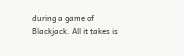during a game of Blackjack. All it takes is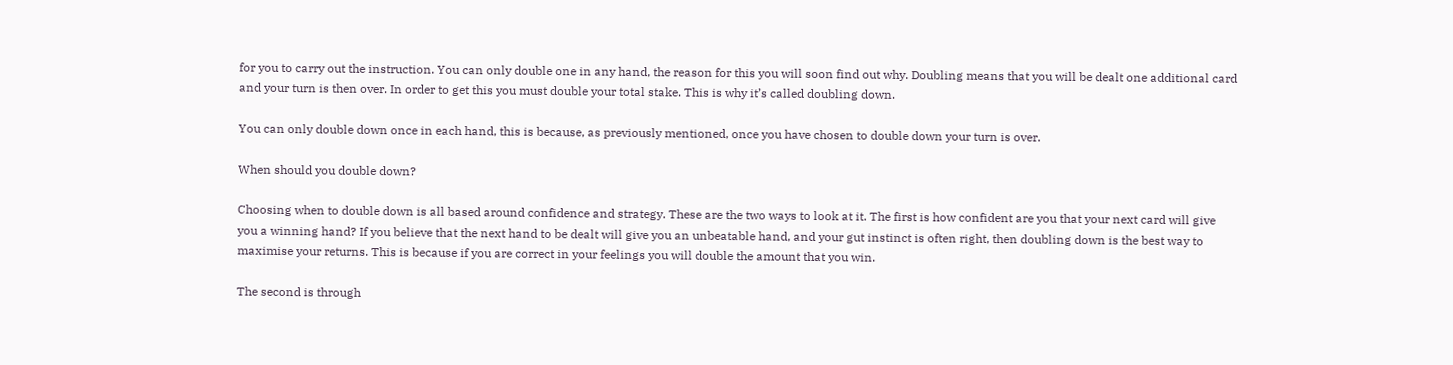for you to carry out the instruction. You can only double one in any hand, the reason for this you will soon find out why. Doubling means that you will be dealt one additional card and your turn is then over. In order to get this you must double your total stake. This is why it’s called doubling down.

You can only double down once in each hand, this is because, as previously mentioned, once you have chosen to double down your turn is over.

When should you double down?

Choosing when to double down is all based around confidence and strategy. These are the two ways to look at it. The first is how confident are you that your next card will give you a winning hand? If you believe that the next hand to be dealt will give you an unbeatable hand, and your gut instinct is often right, then doubling down is the best way to maximise your returns. This is because if you are correct in your feelings you will double the amount that you win.

The second is through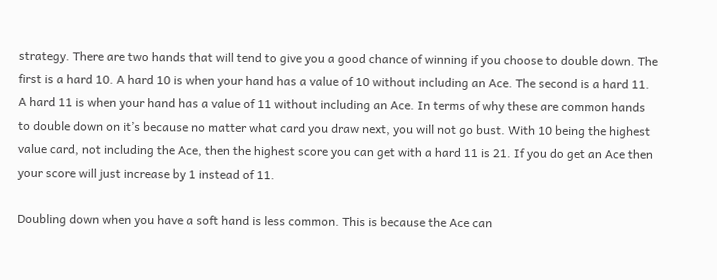strategy. There are two hands that will tend to give you a good chance of winning if you choose to double down. The first is a hard 10. A hard 10 is when your hand has a value of 10 without including an Ace. The second is a hard 11. A hard 11 is when your hand has a value of 11 without including an Ace. In terms of why these are common hands to double down on it’s because no matter what card you draw next, you will not go bust. With 10 being the highest value card, not including the Ace, then the highest score you can get with a hard 11 is 21. If you do get an Ace then your score will just increase by 1 instead of 11.

Doubling down when you have a soft hand is less common. This is because the Ace can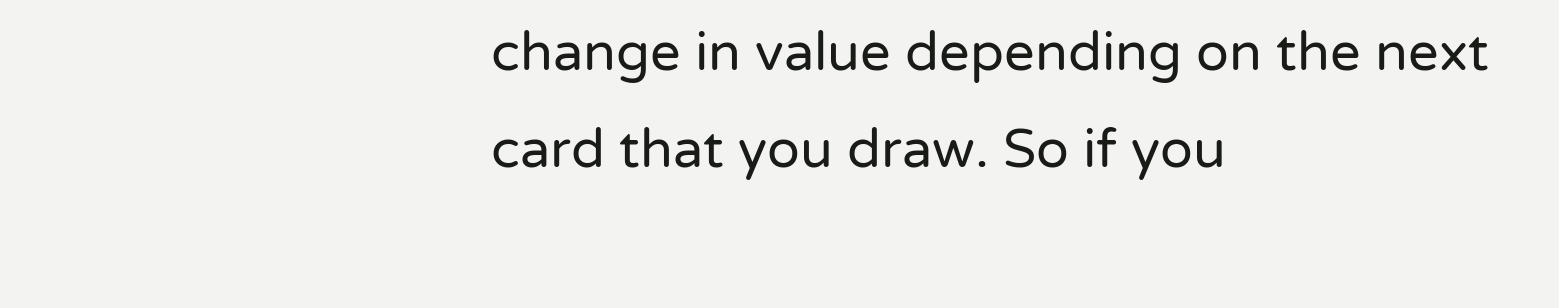change in value depending on the next card that you draw. So if you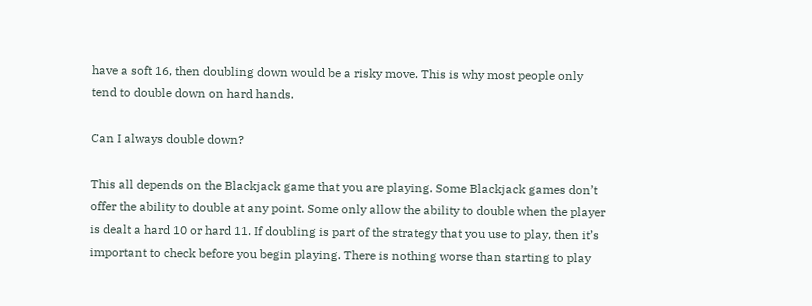have a soft 16, then doubling down would be a risky move. This is why most people only tend to double down on hard hands.

Can I always double down?

This all depends on the Blackjack game that you are playing. Some Blackjack games don’t offer the ability to double at any point. Some only allow the ability to double when the player is dealt a hard 10 or hard 11. If doubling is part of the strategy that you use to play, then it’s important to check before you begin playing. There is nothing worse than starting to play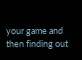your game and then finding out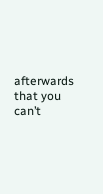afterwards that you can’t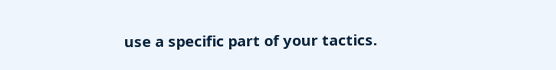use a specific part of your tactics.